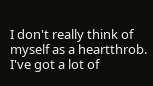I don't really think of myself as a heartthrob. I've got a lot of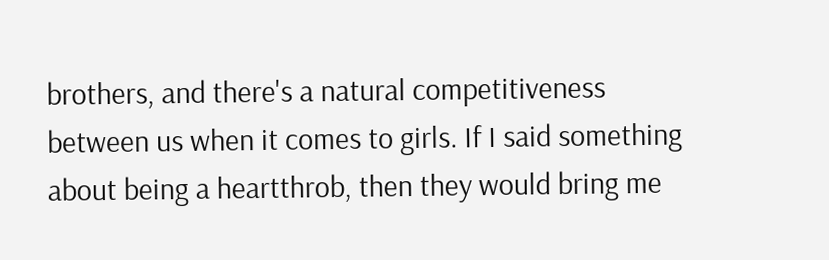brothers, and there's a natural competitiveness between us when it comes to girls. If I said something about being a heartthrob, then they would bring me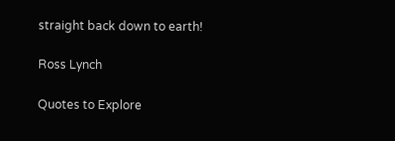straight back down to earth!

Ross Lynch

Quotes to Explore